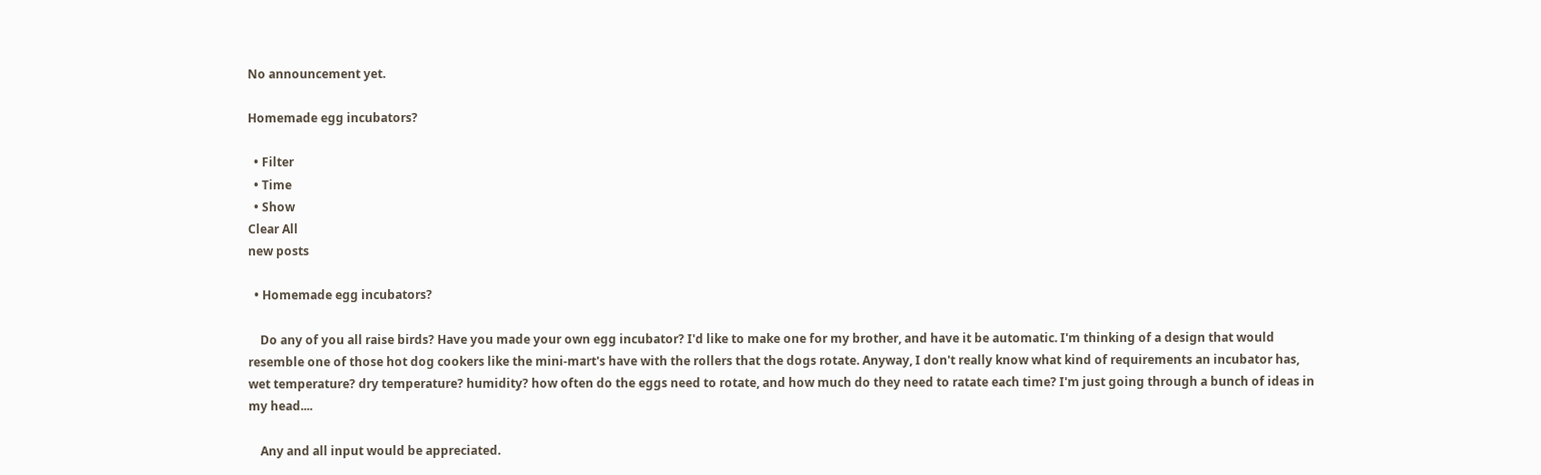No announcement yet.

Homemade egg incubators?

  • Filter
  • Time
  • Show
Clear All
new posts

  • Homemade egg incubators?

    Do any of you all raise birds? Have you made your own egg incubator? I'd like to make one for my brother, and have it be automatic. I'm thinking of a design that would resemble one of those hot dog cookers like the mini-mart's have with the rollers that the dogs rotate. Anyway, I don't really know what kind of requirements an incubator has, wet temperature? dry temperature? humidity? how often do the eggs need to rotate, and how much do they need to ratate each time? I'm just going through a bunch of ideas in my head....

    Any and all input would be appreciated.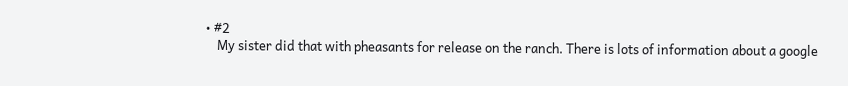• #2
    My sister did that with pheasants for release on the ranch. There is lots of information about a google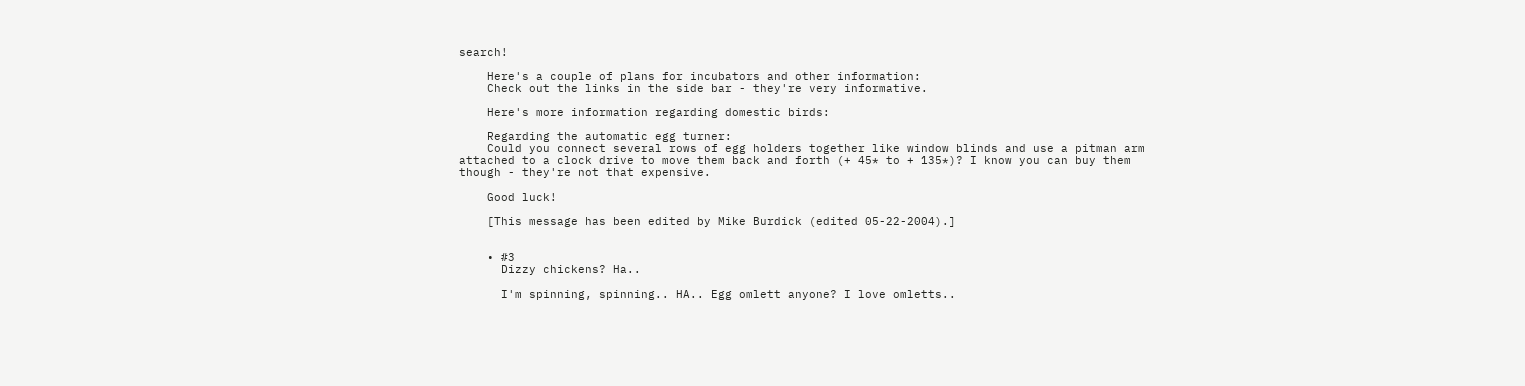search!

    Here's a couple of plans for incubators and other information:
    Check out the links in the side bar - they're very informative.

    Here's more information regarding domestic birds:

    Regarding the automatic egg turner:
    Could you connect several rows of egg holders together like window blinds and use a pitman arm attached to a clock drive to move them back and forth (+ 45* to + 135*)? I know you can buy them though - they're not that expensive.

    Good luck!

    [This message has been edited by Mike Burdick (edited 05-22-2004).]


    • #3
      Dizzy chickens? Ha..

      I'm spinning, spinning.. HA.. Egg omlett anyone? I love omletts..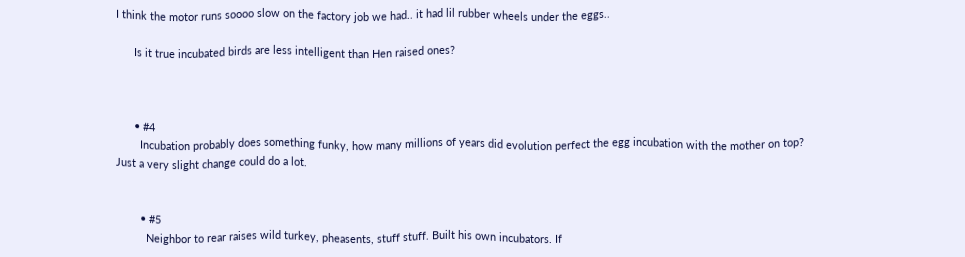I think the motor runs soooo slow on the factory job we had.. it had lil rubber wheels under the eggs..

      Is it true incubated birds are less intelligent than Hen raised ones?



      • #4
        Incubation probably does something funky, how many millions of years did evolution perfect the egg incubation with the mother on top? Just a very slight change could do a lot.


        • #5
          Neighbor to rear raises wild turkey, pheasents, stuff stuff. Built his own incubators. If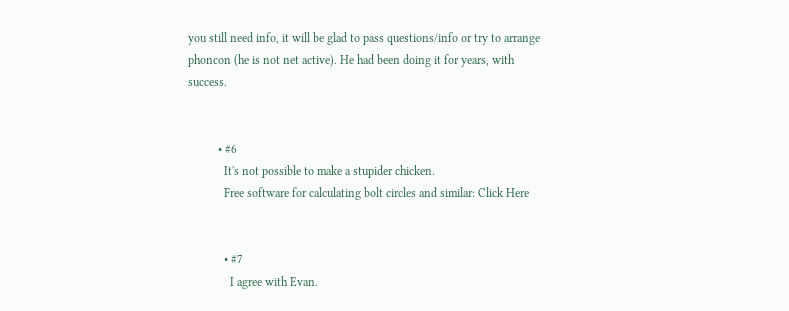you still need info, it will be glad to pass questions/info or try to arrange phoncon (he is not net active). He had been doing it for years, with success.


          • #6
            It's not possible to make a stupider chicken.
            Free software for calculating bolt circles and similar: Click Here


            • #7
              I agree with Evan.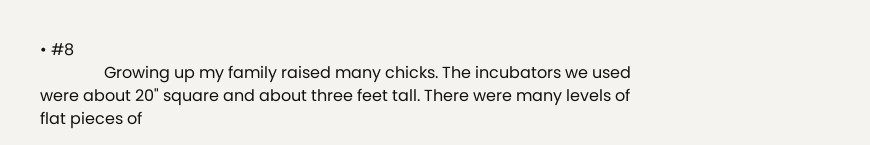• #8
                Growing up my family raised many chicks. The incubators we used were about 20" square and about three feet tall. There were many levels of flat pieces of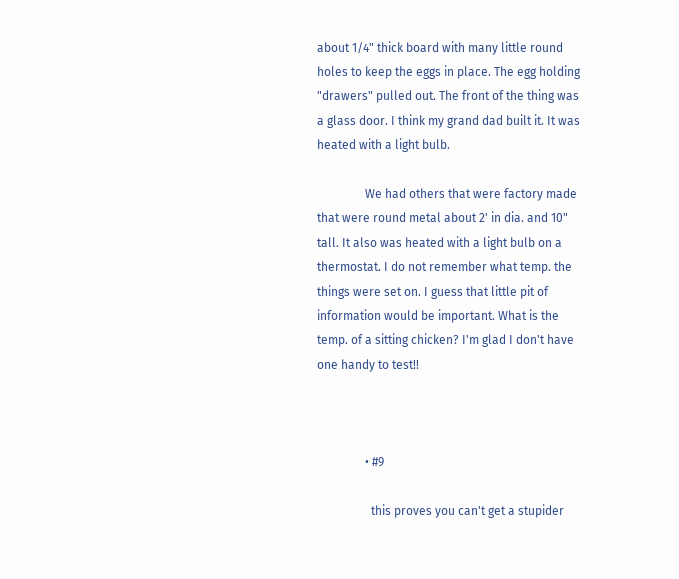about 1/4" thick board with many little round holes to keep the eggs in place. The egg holding "drawers" pulled out. The front of the thing was a glass door. I think my grand dad built it. It was heated with a light bulb.

                We had others that were factory made that were round metal about 2' in dia. and 10" tall. It also was heated with a light bulb on a thermostat. I do not remember what temp. the things were set on. I guess that little pit of information would be important. What is the temp. of a sitting chicken? I'm glad I don't have one handy to test!!



                • #9

                  this proves you can't get a stupider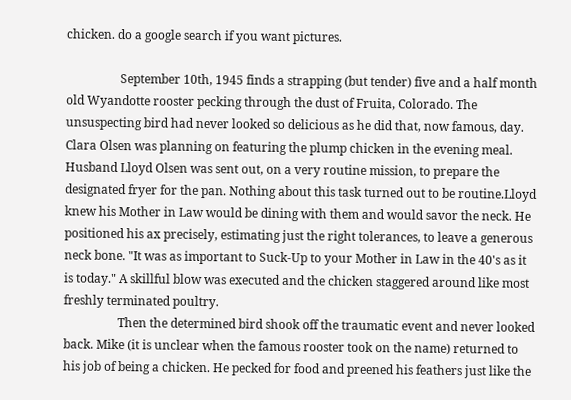chicken. do a google search if you want pictures.

                  September 10th, 1945 finds a strapping (but tender) five and a half month old Wyandotte rooster pecking through the dust of Fruita, Colorado. The unsuspecting bird had never looked so delicious as he did that, now famous, day. Clara Olsen was planning on featuring the plump chicken in the evening meal. Husband Lloyd Olsen was sent out, on a very routine mission, to prepare the designated fryer for the pan. Nothing about this task turned out to be routine.Lloyd knew his Mother in Law would be dining with them and would savor the neck. He positioned his ax precisely, estimating just the right tolerances, to leave a generous neck bone. "It was as important to Suck-Up to your Mother in Law in the 40's as it is today." A skillful blow was executed and the chicken staggered around like most freshly terminated poultry.
                  Then the determined bird shook off the traumatic event and never looked back. Mike (it is unclear when the famous rooster took on the name) returned to his job of being a chicken. He pecked for food and preened his feathers just like the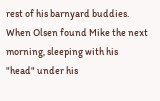rest of his barnyard buddies. When Olsen found Mike the next morning, sleeping with his "head" under his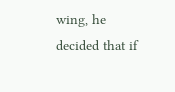wing, he decided that if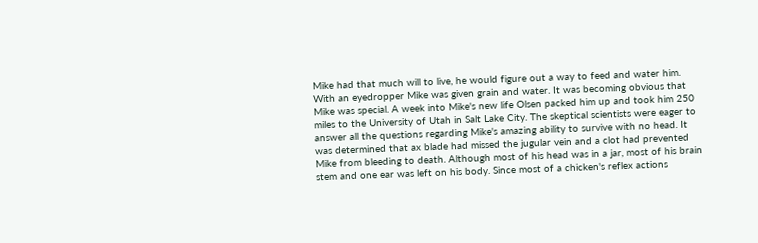Mike had that much will to live, he would figure out a way to feed and water him. With an eyedropper Mike was given grain and water. It was becoming obvious that Mike was special. A week into Mike's new life Olsen packed him up and took him 250 miles to the University of Utah in Salt Lake City. The skeptical scientists were eager to answer all the questions regarding Mike's amazing ability to survive with no head. It was determined that ax blade had missed the jugular vein and a clot had prevented Mike from bleeding to death. Although most of his head was in a jar, most of his brain stem and one ear was left on his body. Since most of a chicken's reflex actions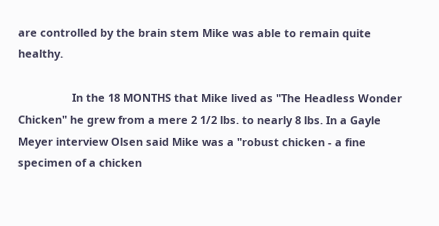are controlled by the brain stem Mike was able to remain quite healthy.

                  In the 18 MONTHS that Mike lived as "The Headless Wonder Chicken" he grew from a mere 2 1/2 lbs. to nearly 8 lbs. In a Gayle Meyer interview Olsen said Mike was a "robust chicken - a fine specimen of a chicken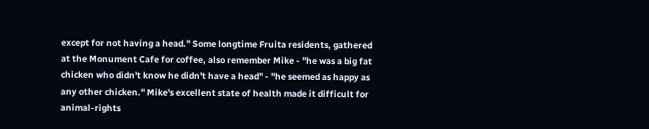except for not having a head." Some longtime Fruita residents, gathered at the Monument Cafe for coffee, also remember Mike - "he was a big fat chicken who didn't know he didn't have a head" - "he seemed as happy as any other chicken." Mike's excellent state of health made it difficult for animal-rights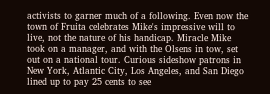activists to garner much of a following. Even now the town of Fruita celebrates Mike's impressive will to live, not the nature of his handicap. Miracle Mike took on a manager, and with the Olsens in tow, set out on a national tour. Curious sideshow patrons in New York, Atlantic City, Los Angeles, and San Diego lined up to pay 25 cents to see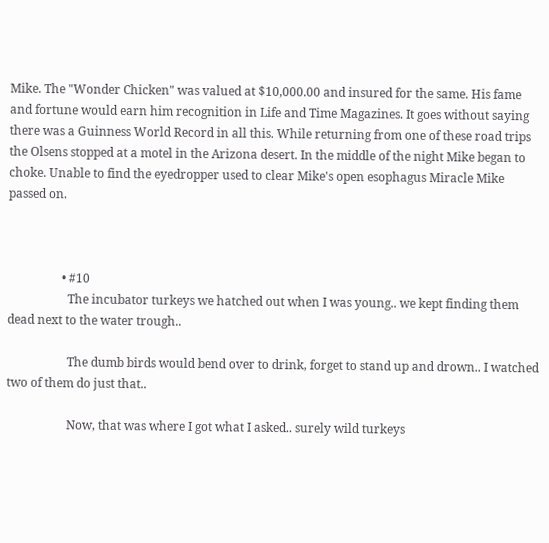Mike. The "Wonder Chicken" was valued at $10,000.00 and insured for the same. His fame and fortune would earn him recognition in Life and Time Magazines. It goes without saying there was a Guinness World Record in all this. While returning from one of these road trips the Olsens stopped at a motel in the Arizona desert. In the middle of the night Mike began to choke. Unable to find the eyedropper used to clear Mike's open esophagus Miracle Mike passed on.



                  • #10
                    The incubator turkeys we hatched out when I was young.. we kept finding them dead next to the water trough..

                    The dumb birds would bend over to drink, forget to stand up and drown.. I watched two of them do just that..

                    Now, that was where I got what I asked.. surely wild turkeys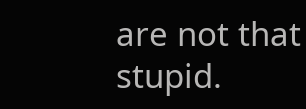are not that stupid.